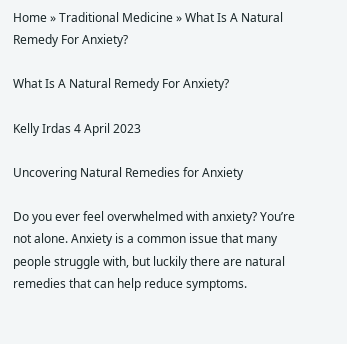Home » Traditional Medicine » What Is A Natural Remedy For Anxiety?

What Is A Natural Remedy For Anxiety?

Kelly Irdas 4 April 2023

Uncovering Natural Remedies for Anxiety

Do you ever feel overwhelmed with anxiety? You’re not alone. Anxiety is a common issue that many people struggle with, but luckily there are natural remedies that can help reduce symptoms.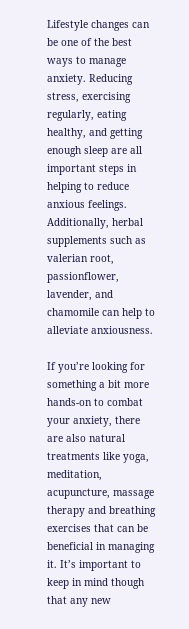Lifestyle changes can be one of the best ways to manage anxiety. Reducing stress, exercising regularly, eating healthy, and getting enough sleep are all important steps in helping to reduce anxious feelings. Additionally, herbal supplements such as valerian root, passionflower, lavender, and chamomile can help to alleviate anxiousness.

If you’re looking for something a bit more hands-on to combat your anxiety, there are also natural treatments like yoga, meditation, acupuncture, massage therapy and breathing exercises that can be beneficial in managing it. It’s important to keep in mind though that any new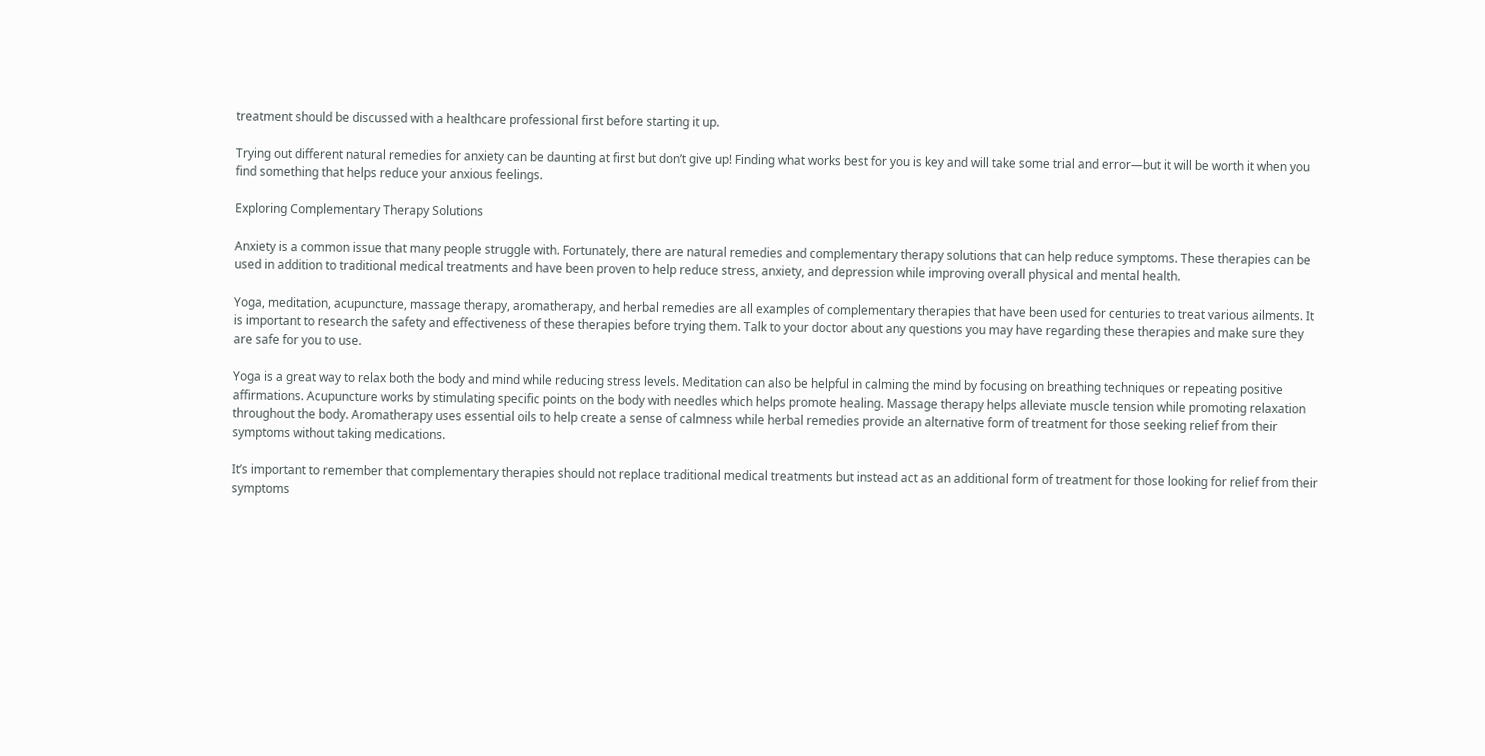treatment should be discussed with a healthcare professional first before starting it up.

Trying out different natural remedies for anxiety can be daunting at first but don’t give up! Finding what works best for you is key and will take some trial and error—but it will be worth it when you find something that helps reduce your anxious feelings.

Exploring Complementary Therapy Solutions

Anxiety is a common issue that many people struggle with. Fortunately, there are natural remedies and complementary therapy solutions that can help reduce symptoms. These therapies can be used in addition to traditional medical treatments and have been proven to help reduce stress, anxiety, and depression while improving overall physical and mental health.

Yoga, meditation, acupuncture, massage therapy, aromatherapy, and herbal remedies are all examples of complementary therapies that have been used for centuries to treat various ailments. It is important to research the safety and effectiveness of these therapies before trying them. Talk to your doctor about any questions you may have regarding these therapies and make sure they are safe for you to use.

Yoga is a great way to relax both the body and mind while reducing stress levels. Meditation can also be helpful in calming the mind by focusing on breathing techniques or repeating positive affirmations. Acupuncture works by stimulating specific points on the body with needles which helps promote healing. Massage therapy helps alleviate muscle tension while promoting relaxation throughout the body. Aromatherapy uses essential oils to help create a sense of calmness while herbal remedies provide an alternative form of treatment for those seeking relief from their symptoms without taking medications.

It’s important to remember that complementary therapies should not replace traditional medical treatments but instead act as an additional form of treatment for those looking for relief from their symptoms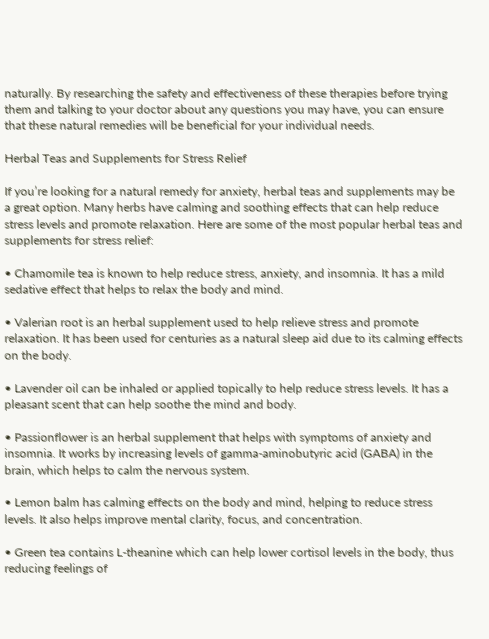naturally. By researching the safety and effectiveness of these therapies before trying them and talking to your doctor about any questions you may have, you can ensure that these natural remedies will be beneficial for your individual needs.

Herbal Teas and Supplements for Stress Relief

If you’re looking for a natural remedy for anxiety, herbal teas and supplements may be a great option. Many herbs have calming and soothing effects that can help reduce stress levels and promote relaxation. Here are some of the most popular herbal teas and supplements for stress relief:

• Chamomile tea is known to help reduce stress, anxiety, and insomnia. It has a mild sedative effect that helps to relax the body and mind.

• Valerian root is an herbal supplement used to help relieve stress and promote relaxation. It has been used for centuries as a natural sleep aid due to its calming effects on the body.

• Lavender oil can be inhaled or applied topically to help reduce stress levels. It has a pleasant scent that can help soothe the mind and body.

• Passionflower is an herbal supplement that helps with symptoms of anxiety and insomnia. It works by increasing levels of gamma-aminobutyric acid (GABA) in the brain, which helps to calm the nervous system.

• Lemon balm has calming effects on the body and mind, helping to reduce stress levels. It also helps improve mental clarity, focus, and concentration.

• Green tea contains L-theanine which can help lower cortisol levels in the body, thus reducing feelings of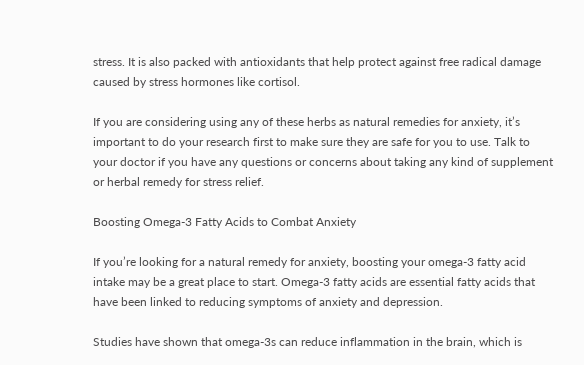stress. It is also packed with antioxidants that help protect against free radical damage caused by stress hormones like cortisol.

If you are considering using any of these herbs as natural remedies for anxiety, it’s important to do your research first to make sure they are safe for you to use. Talk to your doctor if you have any questions or concerns about taking any kind of supplement or herbal remedy for stress relief.

Boosting Omega-3 Fatty Acids to Combat Anxiety

If you’re looking for a natural remedy for anxiety, boosting your omega-3 fatty acid intake may be a great place to start. Omega-3 fatty acids are essential fatty acids that have been linked to reducing symptoms of anxiety and depression.

Studies have shown that omega-3s can reduce inflammation in the brain, which is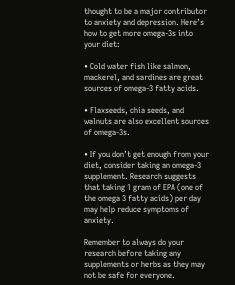thought to be a major contributor to anxiety and depression. Here’s how to get more omega-3s into your diet:

• Cold water fish like salmon, mackerel, and sardines are great sources of omega-3 fatty acids.

• Flaxseeds, chia seeds, and walnuts are also excellent sources of omega-3s.

• If you don’t get enough from your diet, consider taking an omega-3 supplement. Research suggests that taking 1 gram of EPA (one of the omega 3 fatty acids) per day may help reduce symptoms of anxiety.

Remember to always do your research before taking any supplements or herbs as they may not be safe for everyone.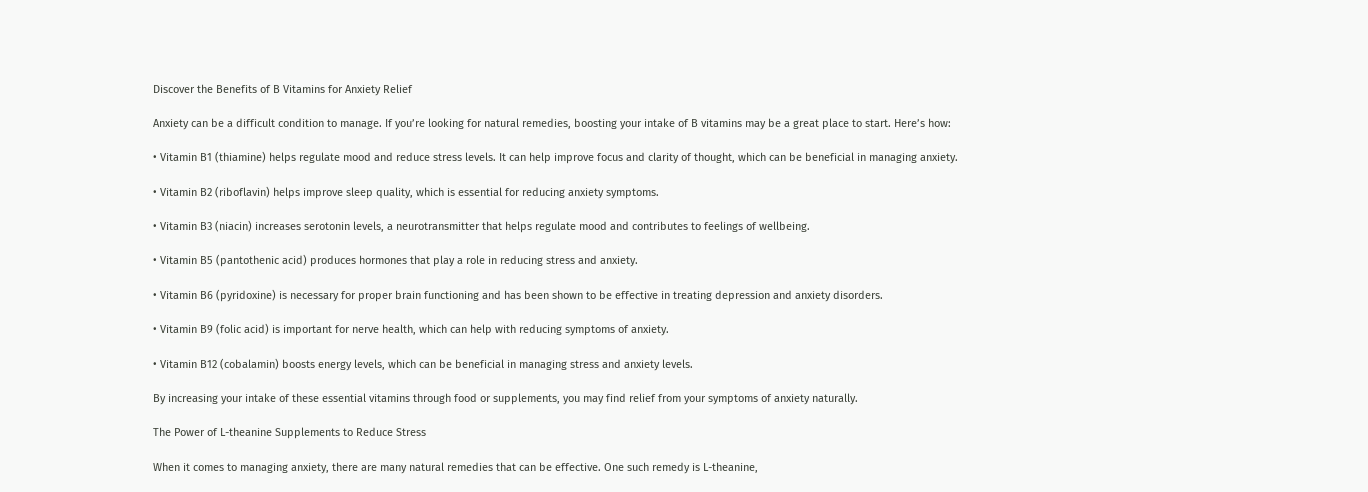Discover the Benefits of B Vitamins for Anxiety Relief

Anxiety can be a difficult condition to manage. If you’re looking for natural remedies, boosting your intake of B vitamins may be a great place to start. Here’s how:

• Vitamin B1 (thiamine) helps regulate mood and reduce stress levels. It can help improve focus and clarity of thought, which can be beneficial in managing anxiety.

• Vitamin B2 (riboflavin) helps improve sleep quality, which is essential for reducing anxiety symptoms.

• Vitamin B3 (niacin) increases serotonin levels, a neurotransmitter that helps regulate mood and contributes to feelings of wellbeing.

• Vitamin B5 (pantothenic acid) produces hormones that play a role in reducing stress and anxiety.

• Vitamin B6 (pyridoxine) is necessary for proper brain functioning and has been shown to be effective in treating depression and anxiety disorders.

• Vitamin B9 (folic acid) is important for nerve health, which can help with reducing symptoms of anxiety.

• Vitamin B12 (cobalamin) boosts energy levels, which can be beneficial in managing stress and anxiety levels.

By increasing your intake of these essential vitamins through food or supplements, you may find relief from your symptoms of anxiety naturally.

The Power of L-theanine Supplements to Reduce Stress

When it comes to managing anxiety, there are many natural remedies that can be effective. One such remedy is L-theanine,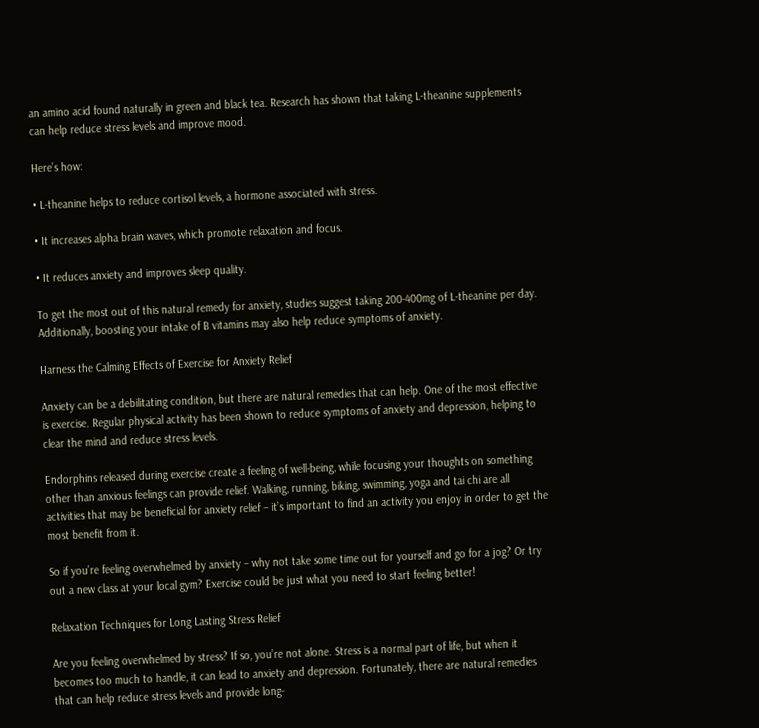an amino acid found naturally in green and black tea. Research has shown that taking L-theanine supplements can help reduce stress levels and improve mood.

Here’s how:

• L-theanine helps to reduce cortisol levels, a hormone associated with stress.

• It increases alpha brain waves, which promote relaxation and focus.

• It reduces anxiety and improves sleep quality.

To get the most out of this natural remedy for anxiety, studies suggest taking 200-400mg of L-theanine per day. Additionally, boosting your intake of B vitamins may also help reduce symptoms of anxiety.

Harness the Calming Effects of Exercise for Anxiety Relief

Anxiety can be a debilitating condition, but there are natural remedies that can help. One of the most effective is exercise. Regular physical activity has been shown to reduce symptoms of anxiety and depression, helping to clear the mind and reduce stress levels.

Endorphins released during exercise create a feeling of well-being, while focusing your thoughts on something other than anxious feelings can provide relief. Walking, running, biking, swimming, yoga and tai chi are all activities that may be beneficial for anxiety relief – it’s important to find an activity you enjoy in order to get the most benefit from it.

So if you’re feeling overwhelmed by anxiety – why not take some time out for yourself and go for a jog? Or try out a new class at your local gym? Exercise could be just what you need to start feeling better!

Relaxation Techniques for Long Lasting Stress Relief

Are you feeling overwhelmed by stress? If so, you’re not alone. Stress is a normal part of life, but when it becomes too much to handle, it can lead to anxiety and depression. Fortunately, there are natural remedies that can help reduce stress levels and provide long-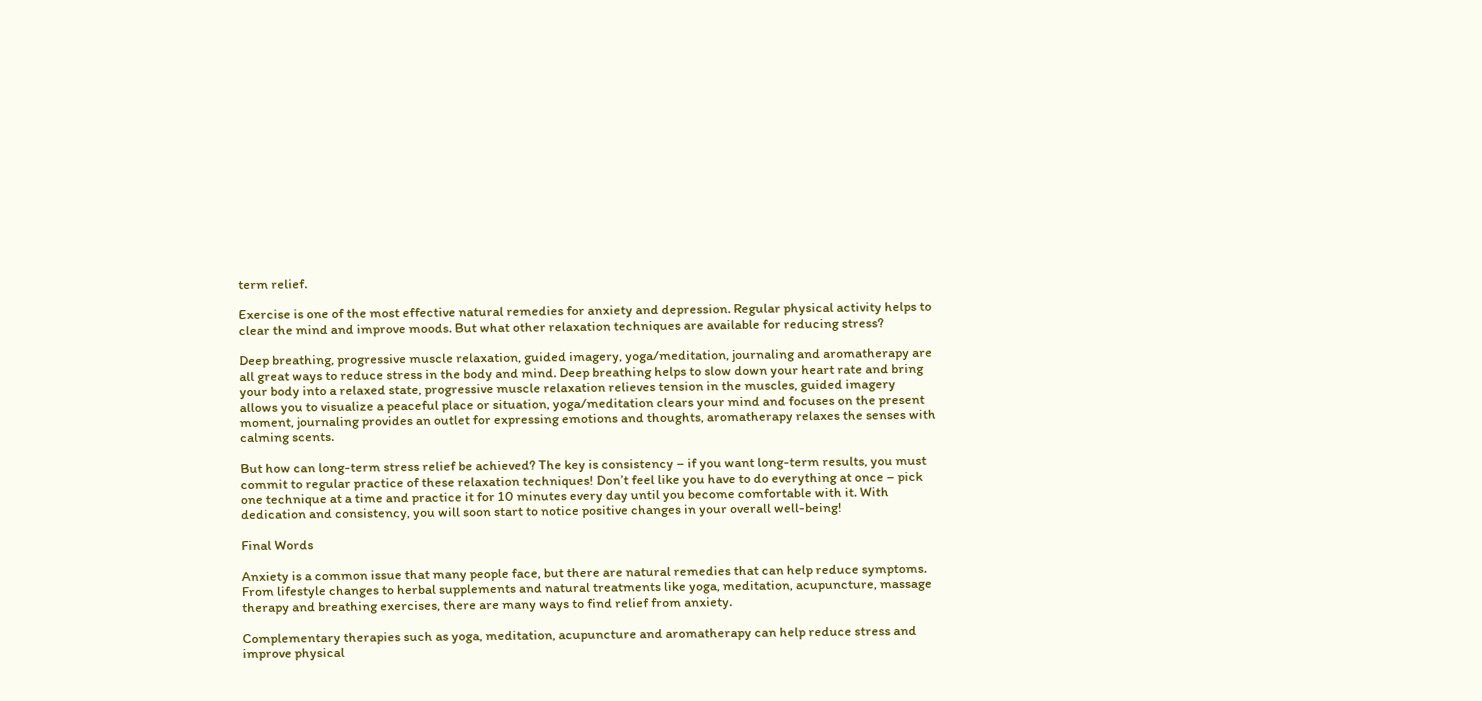term relief.

Exercise is one of the most effective natural remedies for anxiety and depression. Regular physical activity helps to clear the mind and improve moods. But what other relaxation techniques are available for reducing stress?

Deep breathing, progressive muscle relaxation, guided imagery, yoga/meditation, journaling and aromatherapy are all great ways to reduce stress in the body and mind. Deep breathing helps to slow down your heart rate and bring your body into a relaxed state, progressive muscle relaxation relieves tension in the muscles, guided imagery allows you to visualize a peaceful place or situation, yoga/meditation clears your mind and focuses on the present moment, journaling provides an outlet for expressing emotions and thoughts, aromatherapy relaxes the senses with calming scents.

But how can long-term stress relief be achieved? The key is consistency – if you want long-term results, you must commit to regular practice of these relaxation techniques! Don’t feel like you have to do everything at once – pick one technique at a time and practice it for 10 minutes every day until you become comfortable with it. With dedication and consistency, you will soon start to notice positive changes in your overall well-being!

Final Words

Anxiety is a common issue that many people face, but there are natural remedies that can help reduce symptoms. From lifestyle changes to herbal supplements and natural treatments like yoga, meditation, acupuncture, massage therapy and breathing exercises, there are many ways to find relief from anxiety.

Complementary therapies such as yoga, meditation, acupuncture and aromatherapy can help reduce stress and improve physical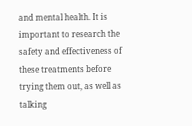and mental health. It is important to research the safety and effectiveness of these treatments before trying them out, as well as talking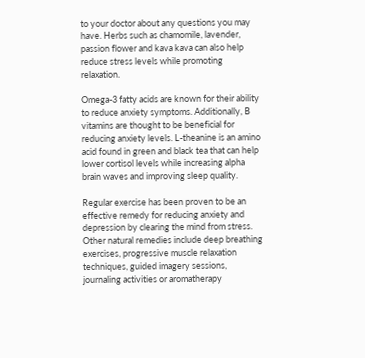to your doctor about any questions you may have. Herbs such as chamomile, lavender, passion flower and kava kava can also help reduce stress levels while promoting relaxation.

Omega-3 fatty acids are known for their ability to reduce anxiety symptoms. Additionally, B vitamins are thought to be beneficial for reducing anxiety levels. L-theanine is an amino acid found in green and black tea that can help lower cortisol levels while increasing alpha brain waves and improving sleep quality.

Regular exercise has been proven to be an effective remedy for reducing anxiety and depression by clearing the mind from stress. Other natural remedies include deep breathing exercises, progressive muscle relaxation techniques, guided imagery sessions, journaling activities or aromatherapy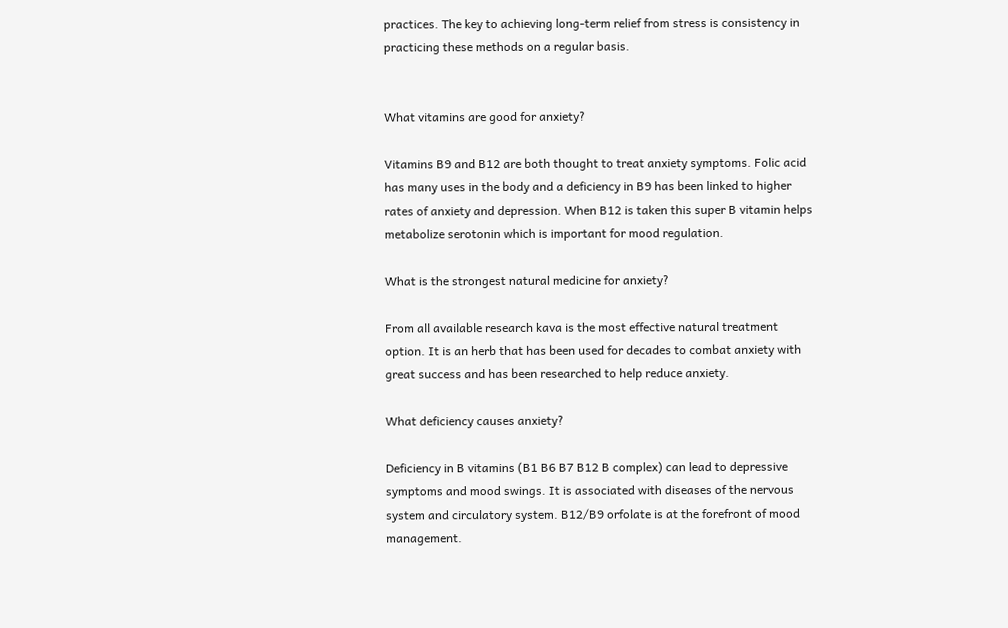practices. The key to achieving long-term relief from stress is consistency in practicing these methods on a regular basis.


What vitamins are good for anxiety?

Vitamins B9 and B12 are both thought to treat anxiety symptoms. Folic acid has many uses in the body and a deficiency in B9 has been linked to higher rates of anxiety and depression. When B12 is taken this super B vitamin helps metabolize serotonin which is important for mood regulation.

What is the strongest natural medicine for anxiety?

From all available research kava is the most effective natural treatment option. It is an herb that has been used for decades to combat anxiety with great success and has been researched to help reduce anxiety.

What deficiency causes anxiety?

Deficiency in B vitamins (B1 B6 B7 B12 B complex) can lead to depressive symptoms and mood swings. It is associated with diseases of the nervous system and circulatory system. B12/B9 orfolate is at the forefront of mood management.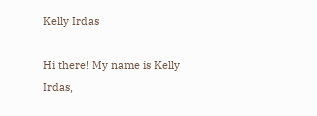Kelly Irdas

Hi there! My name is Kelly Irdas,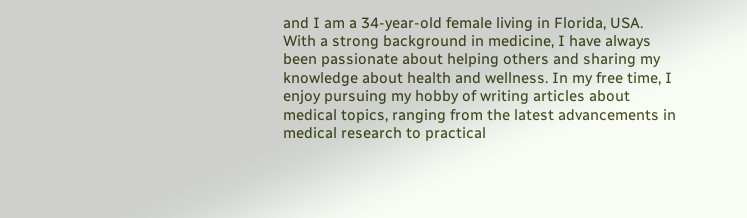and I am a 34-year-old female living in Florida, USA. With a strong background in medicine, I have always been passionate about helping others and sharing my knowledge about health and wellness. In my free time, I enjoy pursuing my hobby of writing articles about medical topics, ranging from the latest advancements in medical research to practical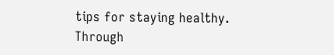tips for staying healthy. Through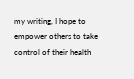my writing, I hope to empower others to take control of their health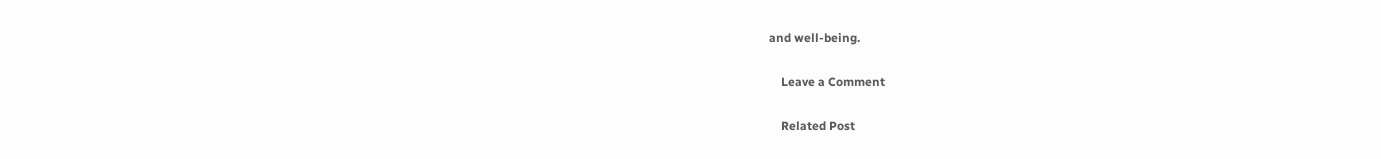and well-being.

    Leave a Comment

    Related Post